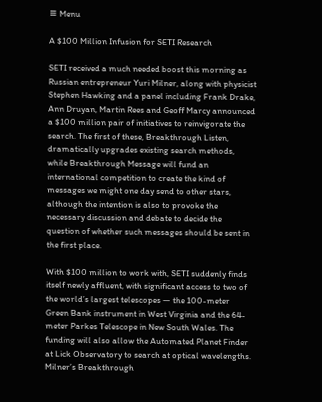≡ Menu

A $100 Million Infusion for SETI Research

SETI received a much needed boost this morning as Russian entrepreneur Yuri Milner, along with physicist Stephen Hawking and a panel including Frank Drake, Ann Druyan, Martin Rees and Geoff Marcy announced a $100 million pair of initiatives to reinvigorate the search. The first of these, Breakthrough Listen, dramatically upgrades existing search methods, while Breakthrough Message will fund an international competition to create the kind of messages we might one day send to other stars, although the intention is also to provoke the necessary discussion and debate to decide the question of whether such messages should be sent in the first place.

With $100 million to work with, SETI suddenly finds itself newly affluent, with significant access to two of the world’s largest telescopes — the 100-meter Green Bank instrument in West Virginia and the 64-meter Parkes Telescope in New South Wales. The funding will also allow the Automated Planet Finder at Lick Observatory to search at optical wavelengths. Milner’s Breakthrough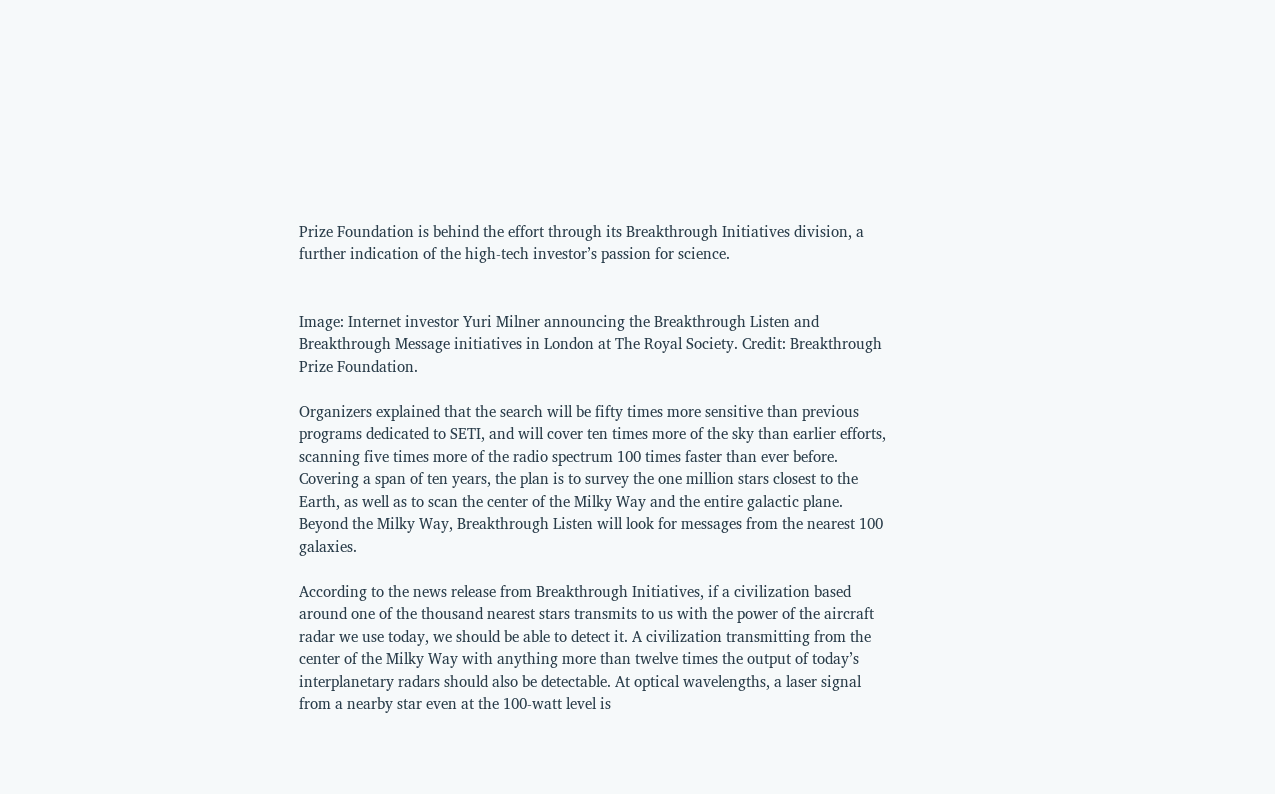Prize Foundation is behind the effort through its Breakthrough Initiatives division, a further indication of the high-tech investor’s passion for science.


Image: Internet investor Yuri Milner announcing the Breakthrough Listen and Breakthrough Message initiatives in London at The Royal Society. Credit: Breakthrough Prize Foundation.

Organizers explained that the search will be fifty times more sensitive than previous programs dedicated to SETI, and will cover ten times more of the sky than earlier efforts, scanning five times more of the radio spectrum 100 times faster than ever before. Covering a span of ten years, the plan is to survey the one million stars closest to the Earth, as well as to scan the center of the Milky Way and the entire galactic plane. Beyond the Milky Way, Breakthrough Listen will look for messages from the nearest 100 galaxies.

According to the news release from Breakthrough Initiatives, if a civilization based around one of the thousand nearest stars transmits to us with the power of the aircraft radar we use today, we should be able to detect it. A civilization transmitting from the center of the Milky Way with anything more than twelve times the output of today’s interplanetary radars should also be detectable. At optical wavelengths, a laser signal from a nearby star even at the 100-watt level is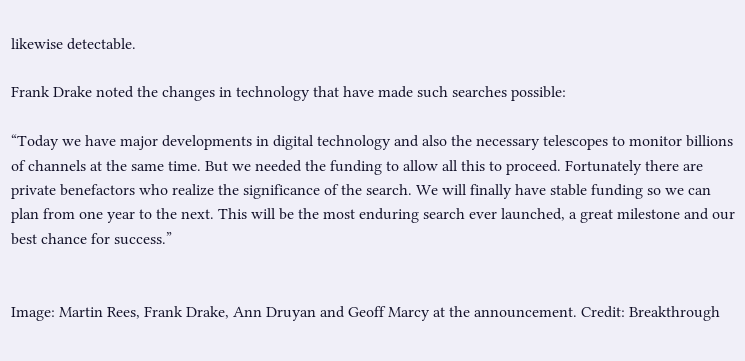likewise detectable.

Frank Drake noted the changes in technology that have made such searches possible:

“Today we have major developments in digital technology and also the necessary telescopes to monitor billions of channels at the same time. But we needed the funding to allow all this to proceed. Fortunately there are private benefactors who realize the significance of the search. We will finally have stable funding so we can plan from one year to the next. This will be the most enduring search ever launched, a great milestone and our best chance for success.”


Image: Martin Rees, Frank Drake, Ann Druyan and Geoff Marcy at the announcement. Credit: Breakthrough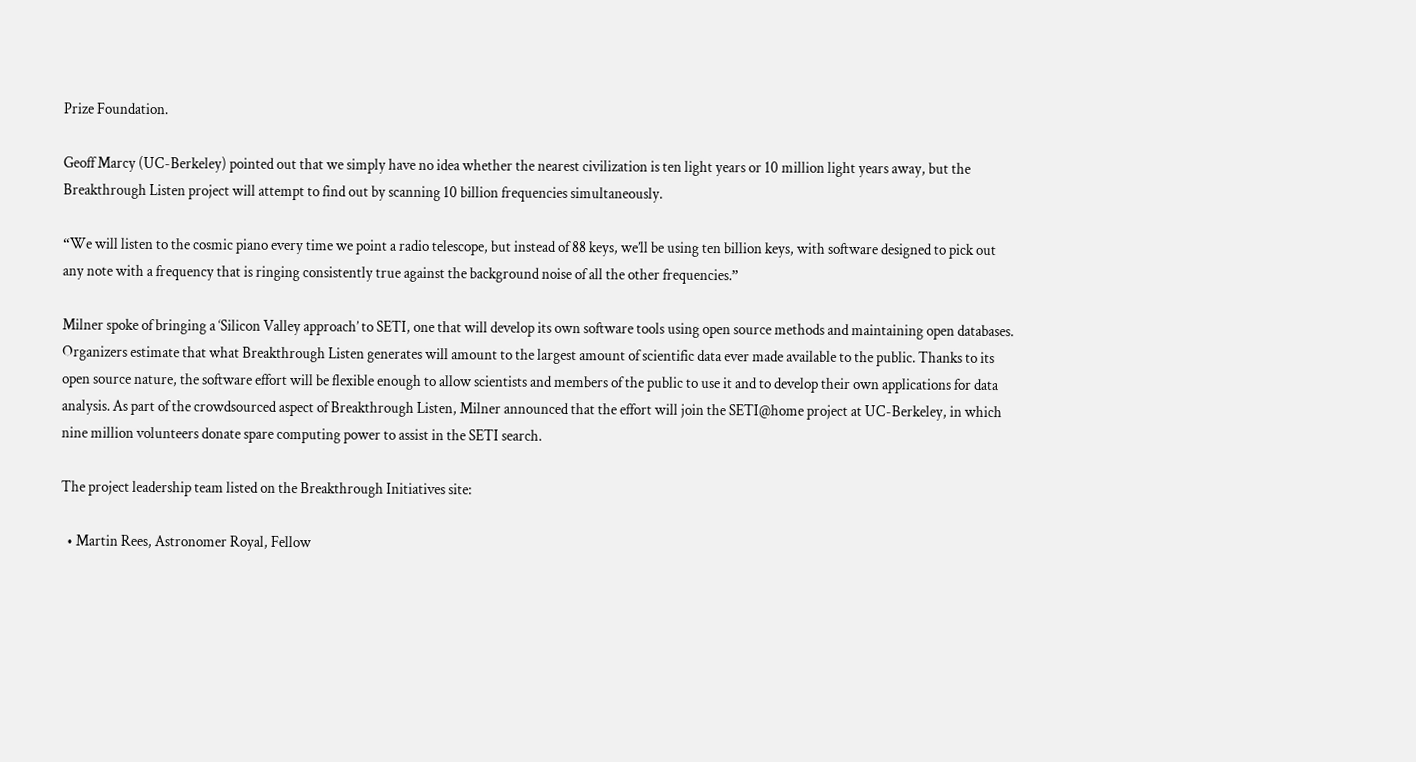Prize Foundation.

Geoff Marcy (UC-Berkeley) pointed out that we simply have no idea whether the nearest civilization is ten light years or 10 million light years away, but the Breakthrough Listen project will attempt to find out by scanning 10 billion frequencies simultaneously.

“We will listen to the cosmic piano every time we point a radio telescope, but instead of 88 keys, we’ll be using ten billion keys, with software designed to pick out any note with a frequency that is ringing consistently true against the background noise of all the other frequencies.”

Milner spoke of bringing a ‘Silicon Valley approach’ to SETI, one that will develop its own software tools using open source methods and maintaining open databases. Organizers estimate that what Breakthrough Listen generates will amount to the largest amount of scientific data ever made available to the public. Thanks to its open source nature, the software effort will be flexible enough to allow scientists and members of the public to use it and to develop their own applications for data analysis. As part of the crowdsourced aspect of Breakthrough Listen, Milner announced that the effort will join the SETI@home project at UC-Berkeley, in which nine million volunteers donate spare computing power to assist in the SETI search.

The project leadership team listed on the Breakthrough Initiatives site:

  • Martin Rees, Astronomer Royal, Fellow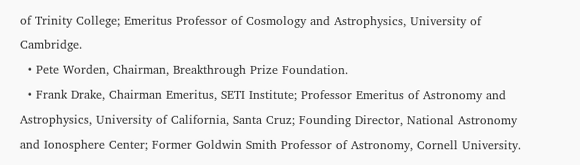of Trinity College; Emeritus Professor of Cosmology and Astrophysics, University of Cambridge.
  • Pete Worden, Chairman, Breakthrough Prize Foundation.
  • Frank Drake, Chairman Emeritus, SETI Institute; Professor Emeritus of Astronomy and Astrophysics, University of California, Santa Cruz; Founding Director, National Astronomy and Ionosphere Center; Former Goldwin Smith Professor of Astronomy, Cornell University.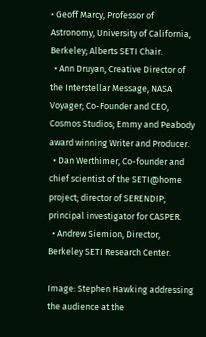• Geoff Marcy, Professor of Astronomy, University of California, Berkeley; Alberts SETI Chair.
  • Ann Druyan, Creative Director of the Interstellar Message, NASA Voyager; Co-Founder and CEO, Cosmos Studios; Emmy and Peabody award winning Writer and Producer.
  • Dan Werthimer, Co-founder and chief scientist of the SETI@home project; director of SERENDIP; principal investigator for CASPER.
  • Andrew Siemion, Director, Berkeley SETI Research Center.

Image: Stephen Hawking addressing the audience at the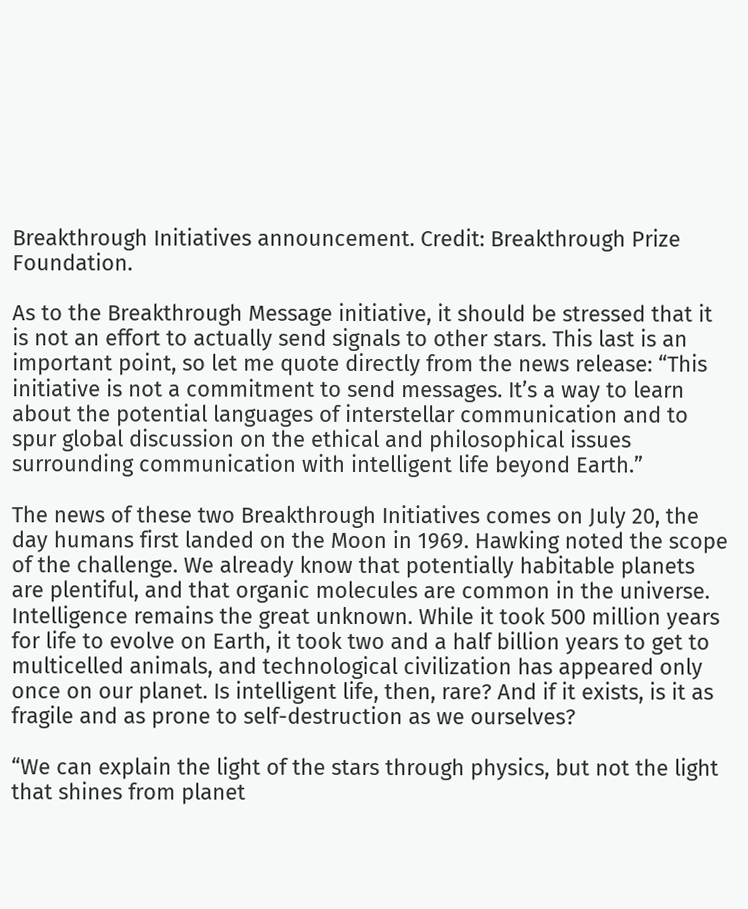Breakthrough Initiatives announcement. Credit: Breakthrough Prize Foundation.

As to the Breakthrough Message initiative, it should be stressed that it is not an effort to actually send signals to other stars. This last is an important point, so let me quote directly from the news release: “This initiative is not a commitment to send messages. It’s a way to learn about the potential languages of interstellar communication and to spur global discussion on the ethical and philosophical issues surrounding communication with intelligent life beyond Earth.”

The news of these two Breakthrough Initiatives comes on July 20, the day humans first landed on the Moon in 1969. Hawking noted the scope of the challenge. We already know that potentially habitable planets are plentiful, and that organic molecules are common in the universe. Intelligence remains the great unknown. While it took 500 million years for life to evolve on Earth, it took two and a half billion years to get to multicelled animals, and technological civilization has appeared only once on our planet. Is intelligent life, then, rare? And if it exists, is it as fragile and as prone to self-destruction as we ourselves?

“We can explain the light of the stars through physics, but not the light that shines from planet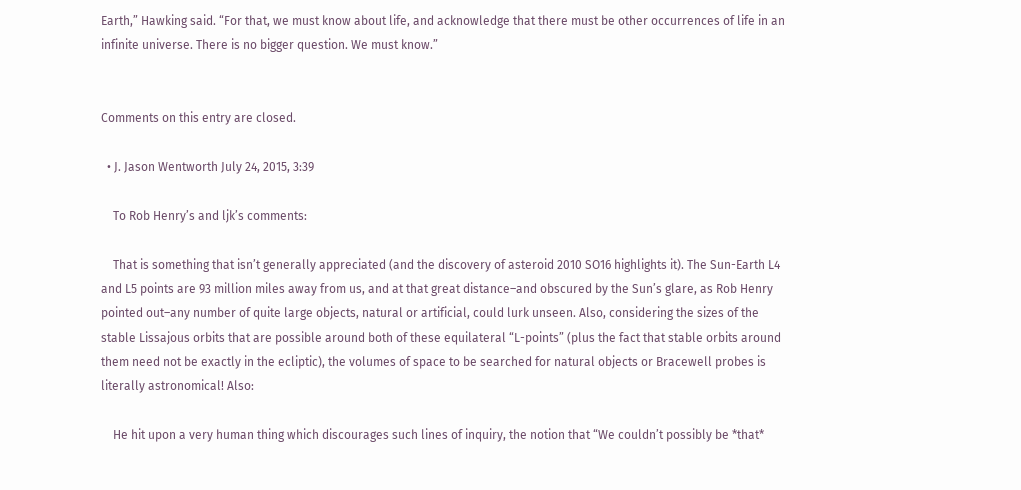Earth,” Hawking said. “For that, we must know about life, and acknowledge that there must be other occurrences of life in an infinite universe. There is no bigger question. We must know.”


Comments on this entry are closed.

  • J. Jason Wentworth July 24, 2015, 3:39

    To Rob Henry’s and ljk’s comments:

    That is something that isn’t generally appreciated (and the discovery of asteroid 2010 SO16 highlights it). The Sun-Earth L4 and L5 points are 93 million miles away from us, and at that great distance–and obscured by the Sun’s glare, as Rob Henry pointed out–any number of quite large objects, natural or artificial, could lurk unseen. Also, considering the sizes of the stable Lissajous orbits that are possible around both of these equilateral “L-points” (plus the fact that stable orbits around them need not be exactly in the ecliptic), the volumes of space to be searched for natural objects or Bracewell probes is literally astronomical! Also:

    He hit upon a very human thing which discourages such lines of inquiry, the notion that “We couldn’t possibly be *that*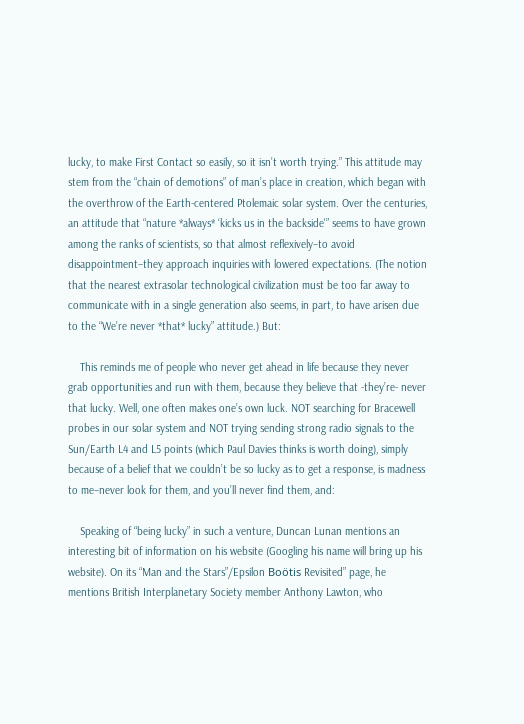lucky, to make First Contact so easily, so it isn’t worth trying.” This attitude may stem from the “chain of demotions” of man’s place in creation, which began with the overthrow of the Earth-centered Ptolemaic solar system. Over the centuries, an attitude that “nature *always* ‘kicks us in the backside'” seems to have grown among the ranks of scientists, so that almost reflexively–to avoid disappointment–they approach inquiries with lowered expectations. (The notion that the nearest extrasolar technological civilization must be too far away to communicate with in a single generation also seems, in part, to have arisen due to the “We’re never *that* lucky” attitude.) But:

    This reminds me of people who never get ahead in life because they never grab opportunities and run with them, because they believe that -they’re- never that lucky. Well, one often makes one’s own luck. NOT searching for Bracewell probes in our solar system and NOT trying sending strong radio signals to the Sun/Earth L4 and L5 points (which Paul Davies thinks is worth doing), simply because of a belief that we couldn’t be so lucky as to get a response, is madness to me–never look for them, and you’ll never find them, and:

    Speaking of “being lucky” in such a venture, Duncan Lunan mentions an interesting bit of information on his website (Googling his name will bring up his website). On its “Man and the Stars”/Epsilon Boötis Revisited” page, he mentions British Interplanetary Society member Anthony Lawton, who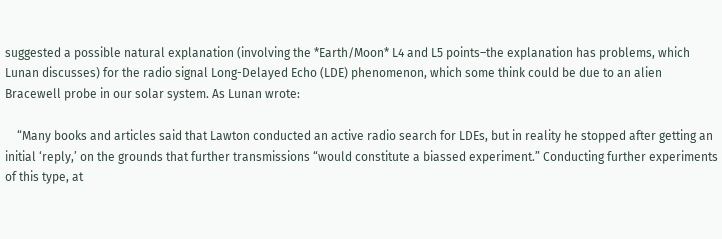suggested a possible natural explanation (involving the *Earth/Moon* L4 and L5 points–the explanation has problems, which Lunan discusses) for the radio signal Long-Delayed Echo (LDE) phenomenon, which some think could be due to an alien Bracewell probe in our solar system. As Lunan wrote:

    “Many books and articles said that Lawton conducted an active radio search for LDEs, but in reality he stopped after getting an initial ‘reply,’ on the grounds that further transmissions “would constitute a biassed experiment.” Conducting further experiments of this type, at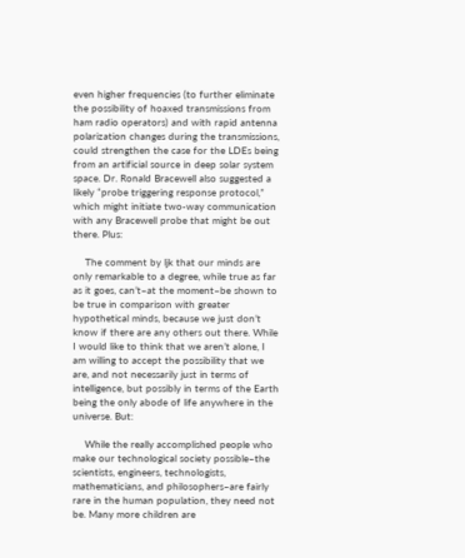even higher frequencies (to further eliminate the possibility of hoaxed transmissions from ham radio operators) and with rapid antenna polarization changes during the transmissions, could strengthen the case for the LDEs being from an artificial source in deep solar system space. Dr. Ronald Bracewell also suggested a likely “probe triggering response protocol,” which might initiate two-way communication with any Bracewell probe that might be out there. Plus:

    The comment by ljk that our minds are only remarkable to a degree, while true as far as it goes, can’t–at the moment–be shown to be true in comparison with greater hypothetical minds, because we just don’t know if there are any others out there. While I would like to think that we aren’t alone, I am willing to accept the possibility that we are, and not necessarily just in terms of intelligence, but possibly in terms of the Earth being the only abode of life anywhere in the universe. But:

    While the really accomplished people who make our technological society possible–the scientists, engineers, technologists, mathematicians, and philosophers–are fairly rare in the human population, they need not be. Many more children are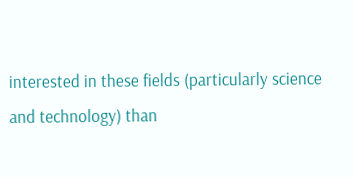interested in these fields (particularly science and technology) than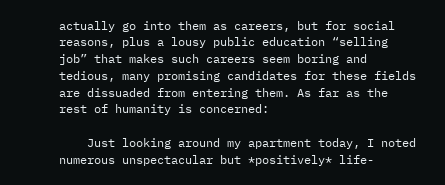actually go into them as careers, but for social reasons, plus a lousy public education “selling job” that makes such careers seem boring and tedious, many promising candidates for these fields are dissuaded from entering them. As far as the rest of humanity is concerned:

    Just looking around my apartment today, I noted numerous unspectacular but *positively* life-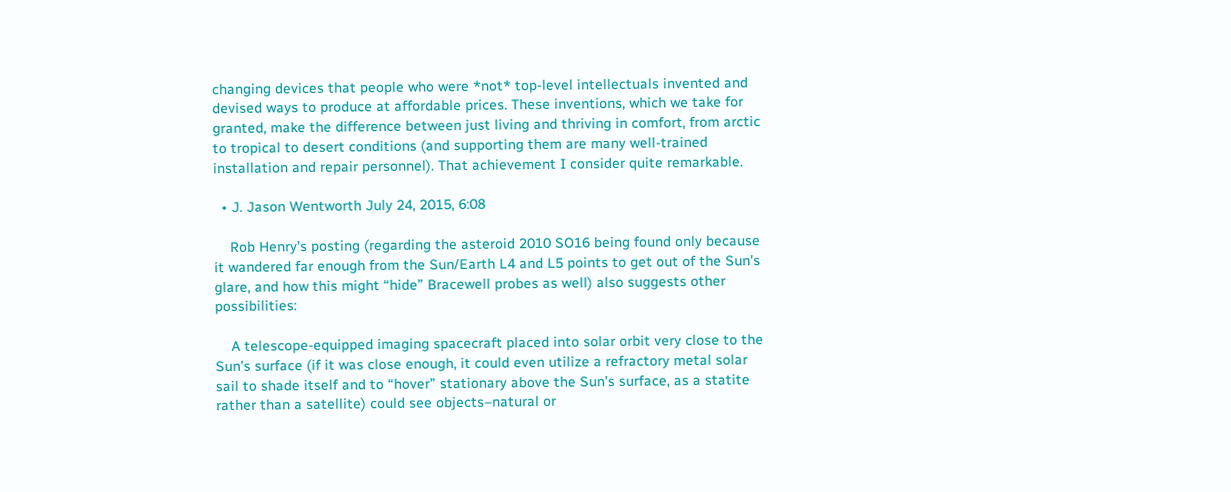changing devices that people who were *not* top-level intellectuals invented and devised ways to produce at affordable prices. These inventions, which we take for granted, make the difference between just living and thriving in comfort, from arctic to tropical to desert conditions (and supporting them are many well-trained installation and repair personnel). That achievement I consider quite remarkable.

  • J. Jason Wentworth July 24, 2015, 6:08

    Rob Henry’s posting (regarding the asteroid 2010 SO16 being found only because it wandered far enough from the Sun/Earth L4 and L5 points to get out of the Sun’s glare, and how this might “hide” Bracewell probes as well) also suggests other possibilities:

    A telescope-equipped imaging spacecraft placed into solar orbit very close to the Sun’s surface (if it was close enough, it could even utilize a refractory metal solar sail to shade itself and to “hover” stationary above the Sun’s surface, as a statite rather than a satellite) could see objects–natural or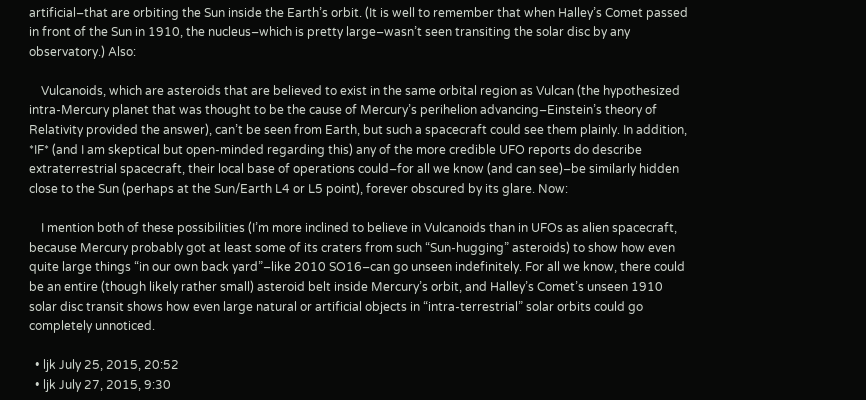artificial–that are orbiting the Sun inside the Earth’s orbit. (It is well to remember that when Halley’s Comet passed in front of the Sun in 1910, the nucleus–which is pretty large–wasn’t seen transiting the solar disc by any observatory.) Also:

    Vulcanoids, which are asteroids that are believed to exist in the same orbital region as Vulcan (the hypothesized intra-Mercury planet that was thought to be the cause of Mercury’s perihelion advancing–Einstein’s theory of Relativity provided the answer), can’t be seen from Earth, but such a spacecraft could see them plainly. In addition, *IF* (and I am skeptical but open-minded regarding this) any of the more credible UFO reports do describe extraterrestrial spacecraft, their local base of operations could–for all we know (and can see)–be similarly hidden close to the Sun (perhaps at the Sun/Earth L4 or L5 point), forever obscured by its glare. Now:

    I mention both of these possibilities (I’m more inclined to believe in Vulcanoids than in UFOs as alien spacecraft, because Mercury probably got at least some of its craters from such “Sun-hugging” asteroids) to show how even quite large things “in our own back yard”–like 2010 SO16–can go unseen indefinitely. For all we know, there could be an entire (though likely rather small) asteroid belt inside Mercury’s orbit, and Halley’s Comet’s unseen 1910 solar disc transit shows how even large natural or artificial objects in “intra-terrestrial” solar orbits could go completely unnoticed.

  • ljk July 25, 2015, 20:52
  • ljk July 27, 2015, 9:30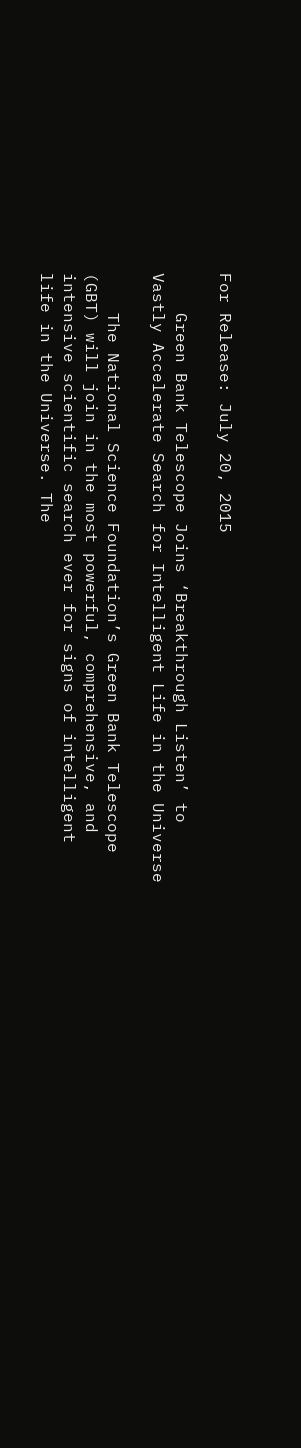For Release: July 20, 2015

    Green Bank Telescope Joins ‘Breakthrough Listen’ to Vastly Accelerate Search for Intelligent Life in the Universe

    The National Science Foundation’s Green Bank Telescope (GBT) will join in the most powerful, comprehensive, and intensive scientific search ever for signs of intelligent life in the Universe. The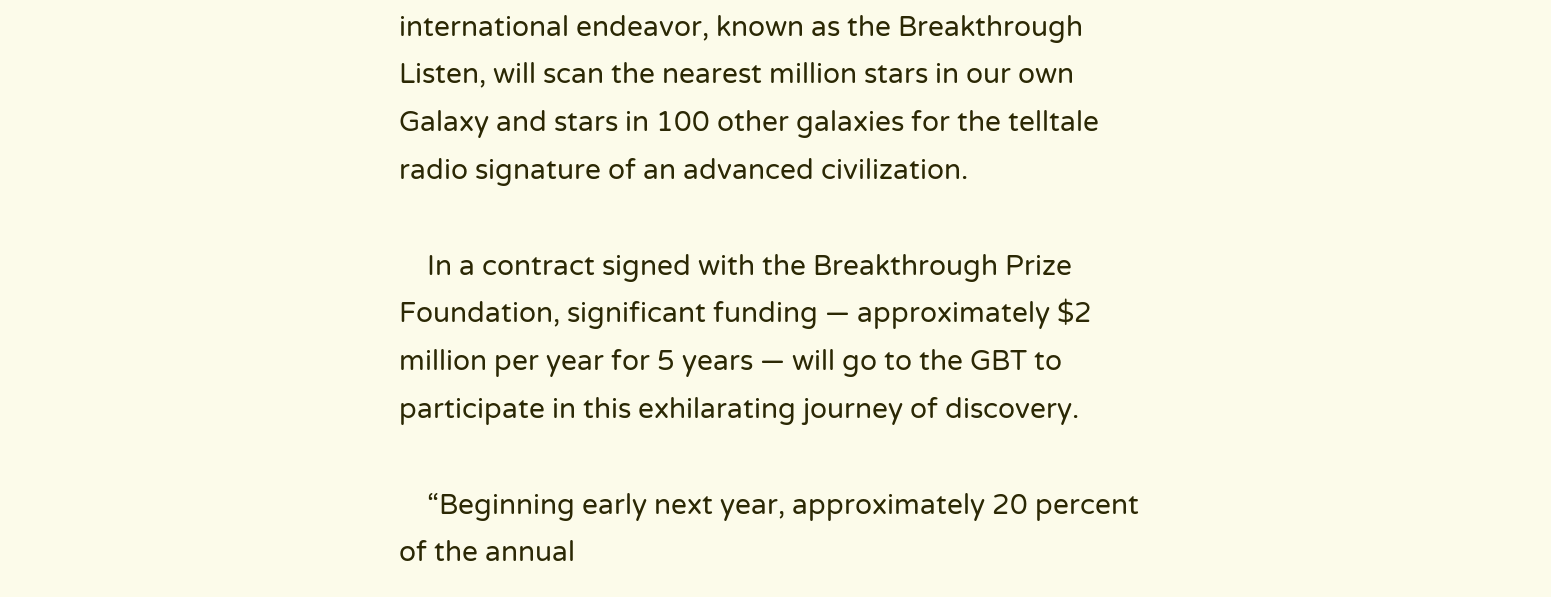international endeavor, known as the Breakthrough Listen, will scan the nearest million stars in our own Galaxy and stars in 100 other galaxies for the telltale radio signature of an advanced civilization.

    In a contract signed with the Breakthrough Prize Foundation, significant funding — approximately $2 million per year for 5 years — will go to the GBT to participate in this exhilarating journey of discovery.

    “Beginning early next year, approximately 20 percent of the annual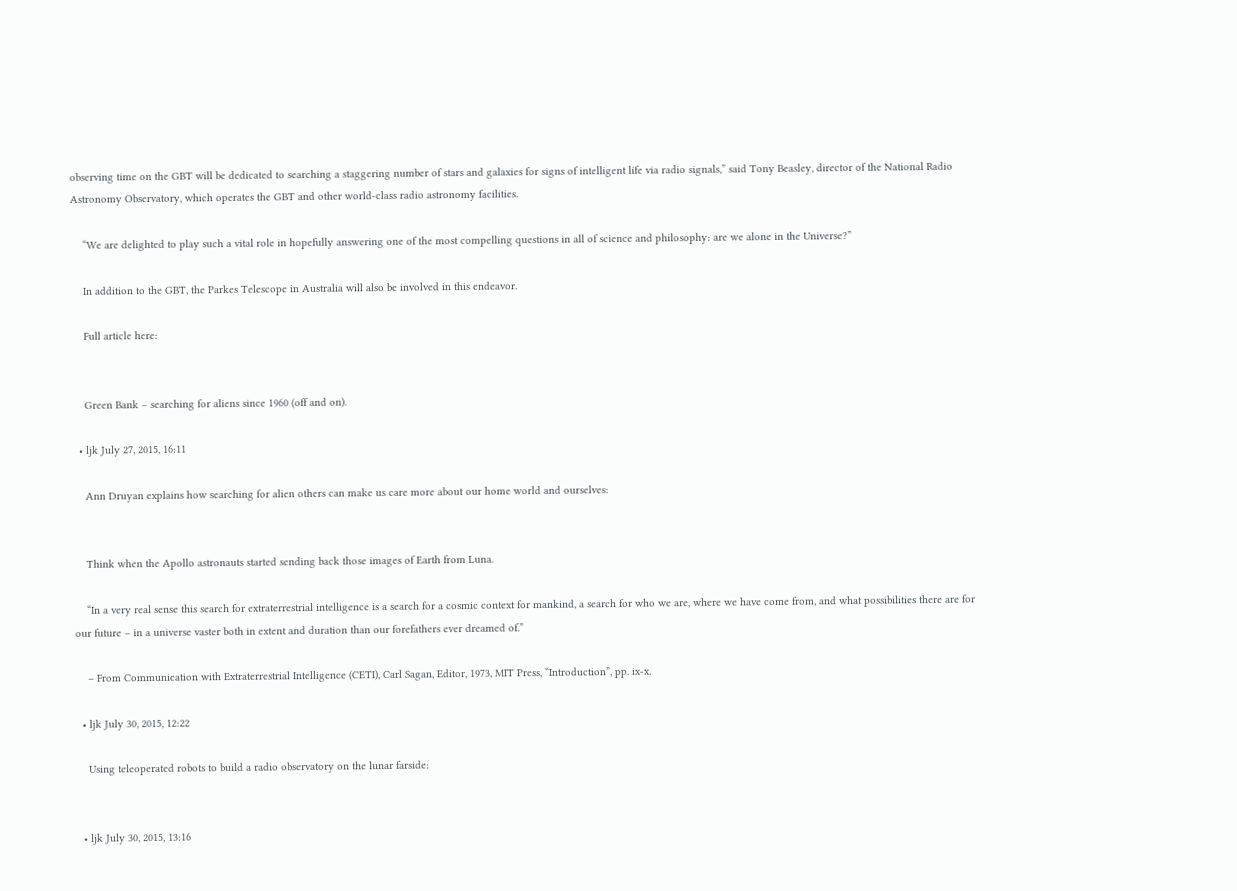observing time on the GBT will be dedicated to searching a staggering number of stars and galaxies for signs of intelligent life via radio signals,” said Tony Beasley, director of the National Radio Astronomy Observatory, which operates the GBT and other world-class radio astronomy facilities.

    “We are delighted to play such a vital role in hopefully answering one of the most compelling questions in all of science and philosophy: are we alone in the Universe?”

    In addition to the GBT, the Parkes Telescope in Australia will also be involved in this endeavor.

    Full article here:


    Green Bank – searching for aliens since 1960 (off and on).

  • ljk July 27, 2015, 16:11

    Ann Druyan explains how searching for alien others can make us care more about our home world and ourselves:


    Think when the Apollo astronauts started sending back those images of Earth from Luna.

    “In a very real sense this search for extraterrestrial intelligence is a search for a cosmic context for mankind, a search for who we are, where we have come from, and what possibilities there are for our future – in a universe vaster both in extent and duration than our forefathers ever dreamed of.”

    – From Communication with Extraterrestrial Intelligence (CETI), Carl Sagan, Editor, 1973, MIT Press, “Introduction”, pp. ix-x.

  • ljk July 30, 2015, 12:22

    Using teleoperated robots to build a radio observatory on the lunar farside:


  • ljk July 30, 2015, 13:16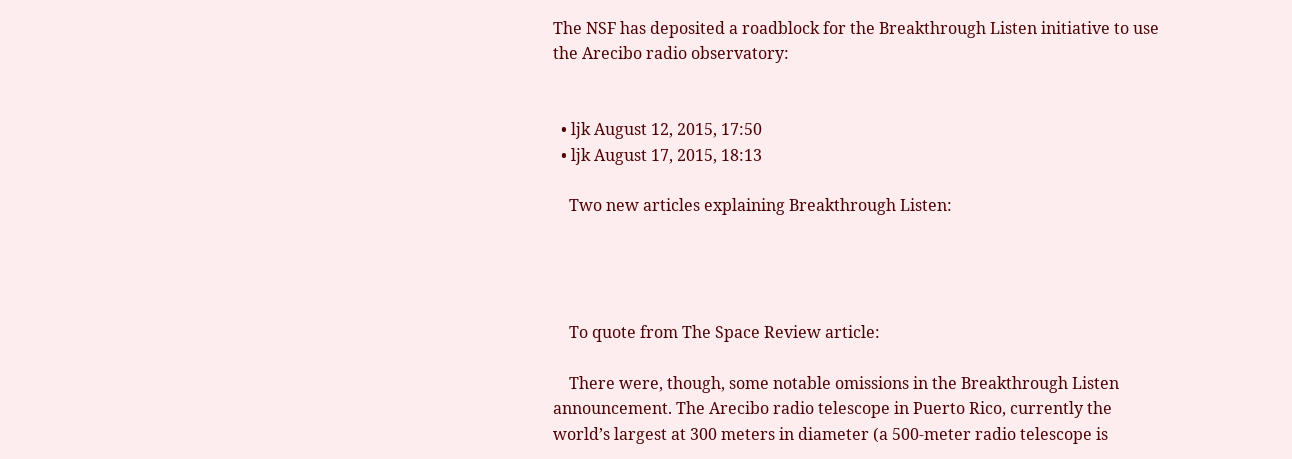The NSF has deposited a roadblock for the Breakthrough Listen initiative to use the Arecibo radio observatory:


  • ljk August 12, 2015, 17:50
  • ljk August 17, 2015, 18:13

    Two new articles explaining Breakthrough Listen:




    To quote from The Space Review article:

    There were, though, some notable omissions in the Breakthrough Listen announcement. The Arecibo radio telescope in Puerto Rico, currently the world’s largest at 300 meters in diameter (a 500-meter radio telescope is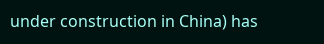under construction in China) has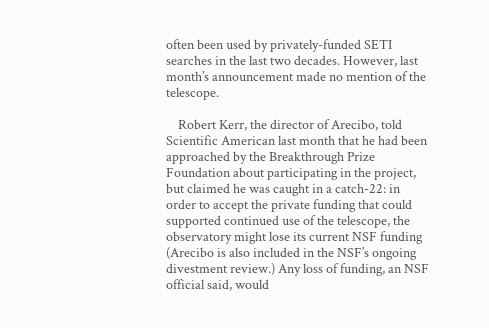often been used by privately-funded SETI searches in the last two decades. However, last month’s announcement made no mention of the telescope.

    Robert Kerr, the director of Arecibo, told Scientific American last month that he had been approached by the Breakthrough Prize Foundation about participating in the project, but claimed he was caught in a catch-22: in order to accept the private funding that could supported continued use of the telescope, the observatory might lose its current NSF funding (Arecibo is also included in the NSF’s ongoing divestment review.) Any loss of funding, an NSF official said, would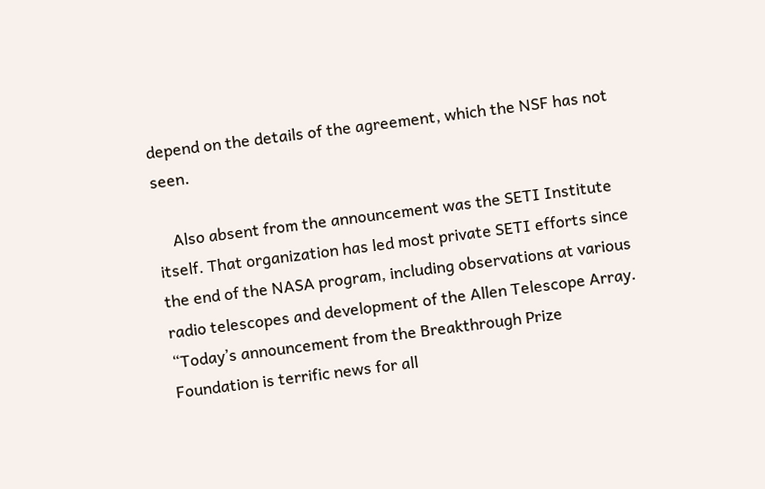depend on the details of the agreement, which the NSF has not seen.

    Also absent from the announcement was the SETI Institute itself. That organization has led most private SETI efforts since the end of the NASA program, including observations at various radio telescopes and development of the Allen Telescope Array. “Today’s announcement from the Breakthrough Prize Foundation is terrific news for all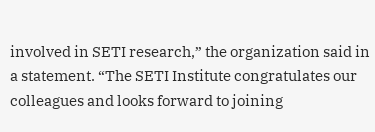involved in SETI research,” the organization said in a statement. “The SETI Institute congratulates our colleagues and looks forward to joining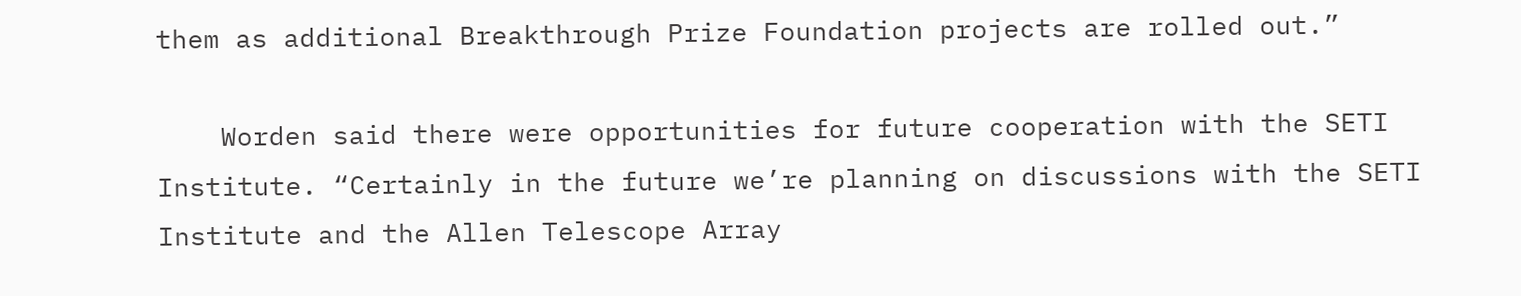them as additional Breakthrough Prize Foundation projects are rolled out.”

    Worden said there were opportunities for future cooperation with the SETI Institute. “Certainly in the future we’re planning on discussions with the SETI Institute and the Allen Telescope Array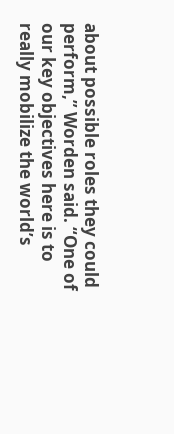about possible roles they could perform,” Worden said. “One of our key objectives here is to really mobilize the world’s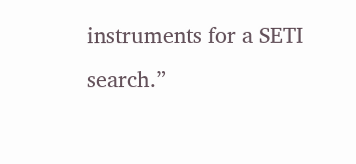instruments for a SETI search.”